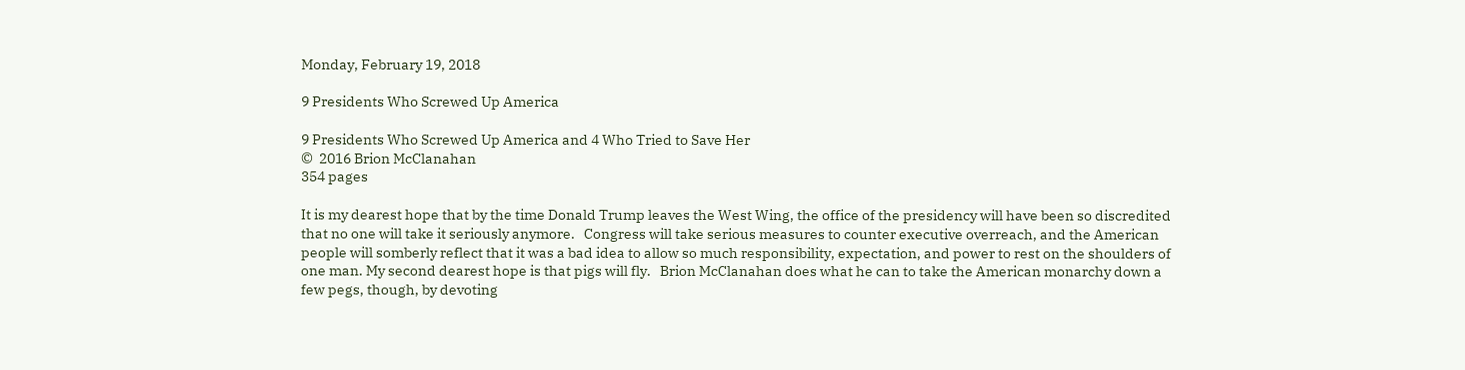Monday, February 19, 2018

9 Presidents Who Screwed Up America

9 Presidents Who Screwed Up America and 4 Who Tried to Save Her
©  2016 Brion McClanahan
354 pages

It is my dearest hope that by the time Donald Trump leaves the West Wing, the office of the presidency will have been so discredited that no one will take it seriously anymore.   Congress will take serious measures to counter executive overreach, and the American people will somberly reflect that it was a bad idea to allow so much responsibility, expectation, and power to rest on the shoulders of one man. My second dearest hope is that pigs will fly.   Brion McClanahan does what he can to take the American monarchy down a few pegs, though, by devoting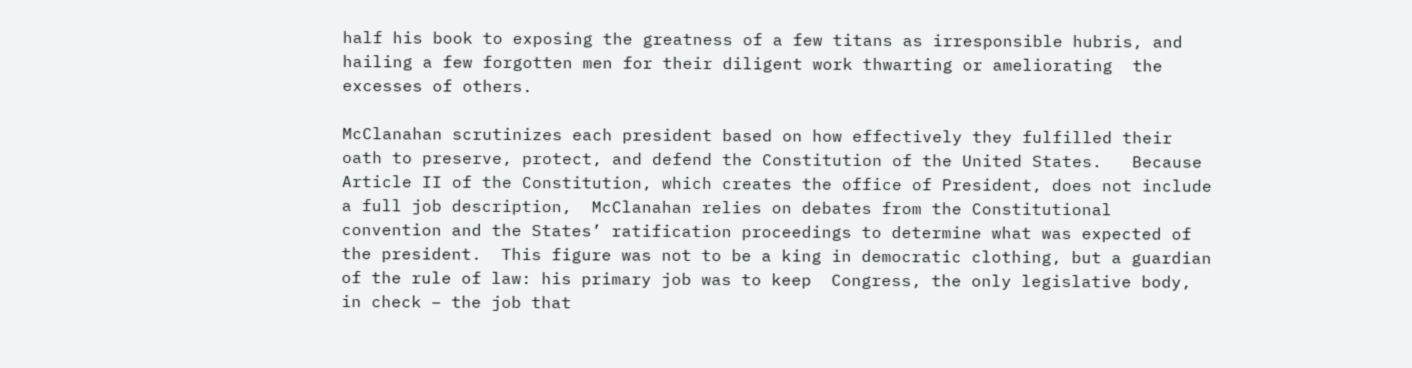half his book to exposing the greatness of a few titans as irresponsible hubris, and hailing a few forgotten men for their diligent work thwarting or ameliorating  the excesses of others.

McClanahan scrutinizes each president based on how effectively they fulfilled their  oath to preserve, protect, and defend the Constitution of the United States.   Because Article II of the Constitution, which creates the office of President, does not include a full job description,  McClanahan relies on debates from the Constitutional convention and the States’ ratification proceedings to determine what was expected of the president.  This figure was not to be a king in democratic clothing, but a guardian of the rule of law: his primary job was to keep  Congress, the only legislative body,  in check – the job that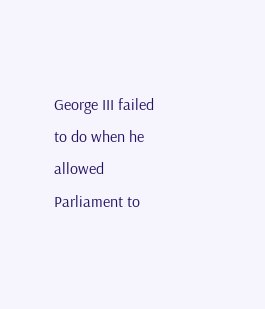George III failed to do when he allowed Parliament to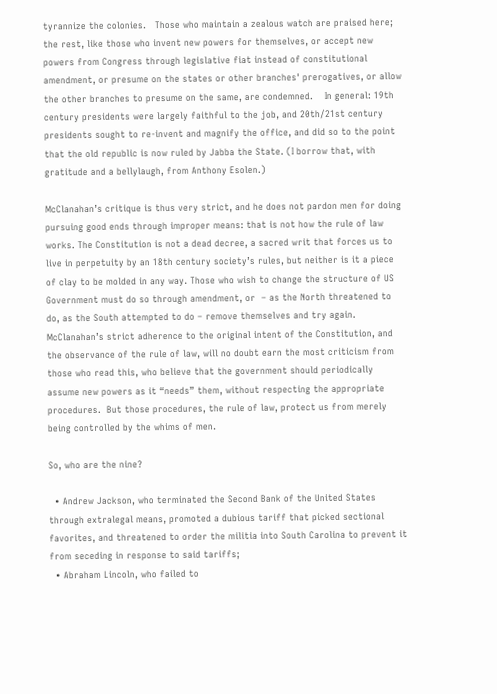tyrannize the colonies.   Those who maintain a zealous watch are praised here; the rest, like those who invent new powers for themselves, or accept new powers from Congress through legislative fiat instead of constitutional amendment, or presume on the states or other branches' prerogatives, or allow the other branches to presume on the same, are condemned.    In general: 19th century presidents were largely faithful to the job, and 20th/21st century presidents sought to re-invent and magnify the office, and did so to the point that the old republic is now ruled by Jabba the State. (I borrow that, with gratitude and a bellylaugh, from Anthony Esolen.)

McClanahan’s critique is thus very strict, and he does not pardon men for doing pursuing good ends through improper means: that is not how the rule of law works. The Constitution is not a dead decree, a sacred writ that forces us to live in perpetuity by an 18th century society’s rules, but neither is it a piece of clay to be molded in any way. Those who wish to change the structure of US Government must do so through amendment, or  – as the North threatened to do, as the South attempted to do – remove themselves and try again.   McClanahan’s strict adherence to the original intent of the Constitution, and the observance of the rule of law, will no doubt earn the most criticism from those who read this, who believe that the government should periodically assume new powers as it “needs” them, without respecting the appropriate procedures.  But those procedures, the rule of law, protect us from merely being controlled by the whims of men.

So, who are the nine?

  • Andrew Jackson, who terminated the Second Bank of the United States through extralegal means, promoted a dubious tariff that picked sectional favorites, and threatened to order the militia into South Carolina to prevent it from seceding in response to said tariffs;
  • Abraham Lincoln, who failed to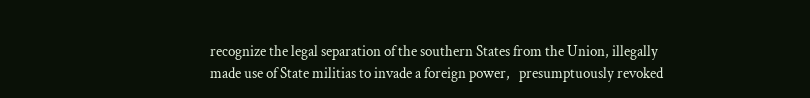recognize the legal separation of the southern States from the Union, illegally made use of State militias to invade a foreign power,   presumptuously revoked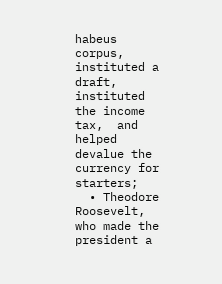habeus corpus, instituted a draft, instituted the income tax,  and helped devalue the currency for starters;
  • Theodore Roosevelt, who made the president a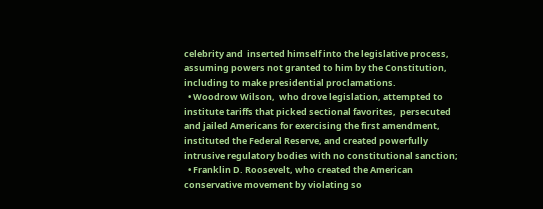celebrity and  inserted himself into the legislative process, assuming powers not granted to him by the Constitution, including to make presidential proclamations.
  • Woodrow Wilson,  who drove legislation, attempted to institute tariffs that picked sectional favorites,  persecuted and jailed Americans for exercising the first amendment, instituted the Federal Reserve, and created powerfully intrusive regulatory bodies with no constitutional sanction;
  • Franklin D. Roosevelt, who created the American conservative movement by violating so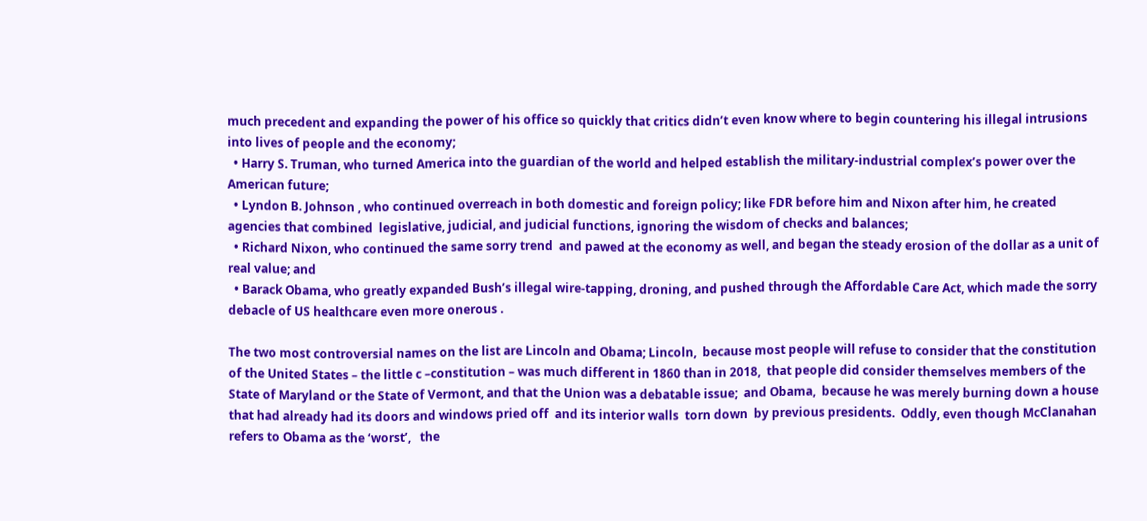much precedent and expanding the power of his office so quickly that critics didn’t even know where to begin countering his illegal intrusions into lives of people and the economy;
  • Harry S. Truman, who turned America into the guardian of the world and helped establish the military-industrial complex’s power over the American future;
  • Lyndon B. Johnson , who continued overreach in both domestic and foreign policy; like FDR before him and Nixon after him, he created agencies that combined  legislative, judicial, and judicial functions, ignoring the wisdom of checks and balances;
  • Richard Nixon, who continued the same sorry trend  and pawed at the economy as well, and began the steady erosion of the dollar as a unit of real value; and
  • Barack Obama, who greatly expanded Bush’s illegal wire-tapping, droning, and pushed through the Affordable Care Act, which made the sorry debacle of US healthcare even more onerous .

The two most controversial names on the list are Lincoln and Obama; Lincoln,  because most people will refuse to consider that the constitution of the United States – the little c –constitution – was much different in 1860 than in 2018,  that people did consider themselves members of the State of Maryland or the State of Vermont, and that the Union was a debatable issue;  and Obama,  because he was merely burning down a house that had already had its doors and windows pried off  and its interior walls  torn down  by previous presidents.  Oddly, even though McClanahan refers to Obama as the ‘worst’,   the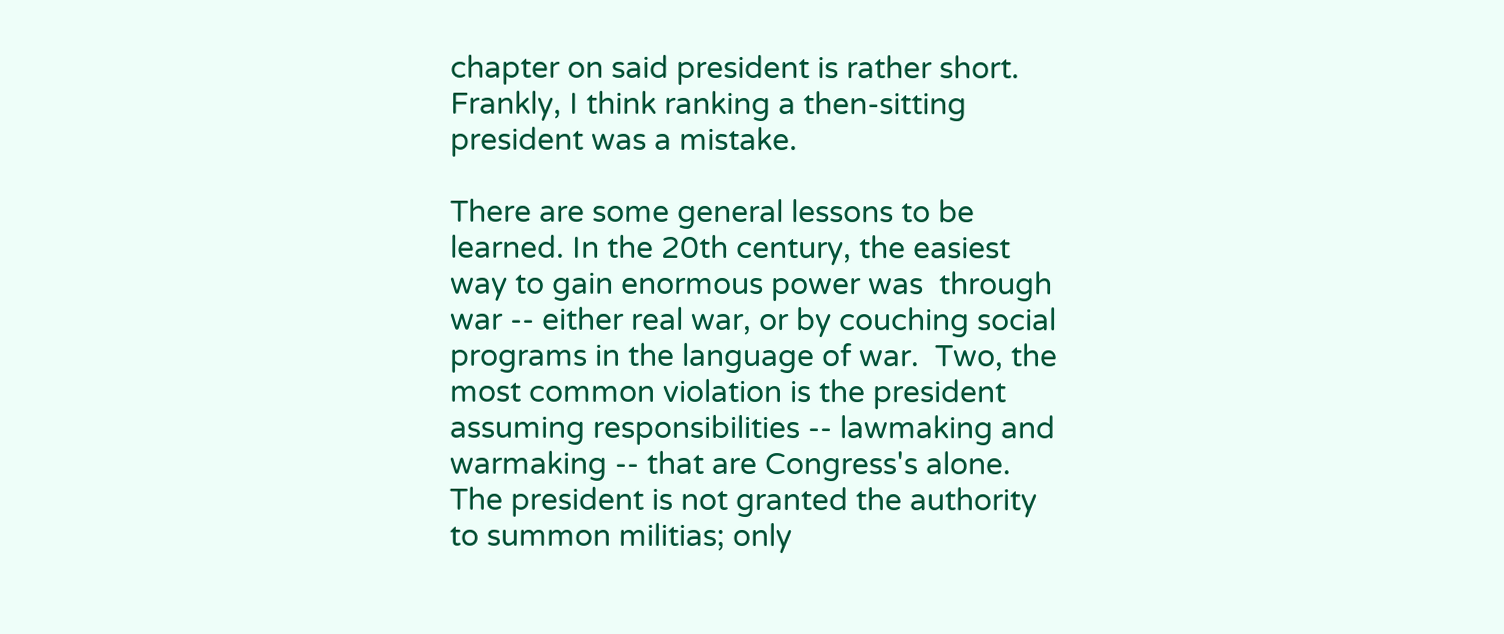chapter on said president is rather short. Frankly, I think ranking a then-sitting president was a mistake.

There are some general lessons to be learned. In the 20th century, the easiest way to gain enormous power was  through war -- either real war, or by couching social programs in the language of war.  Two, the most common violation is the president assuming responsibilities -- lawmaking and warmaking -- that are Congress's alone.  The president is not granted the authority to summon militias; only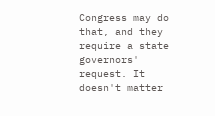Congress may do that, and they require a state governors' request. It doesn't matter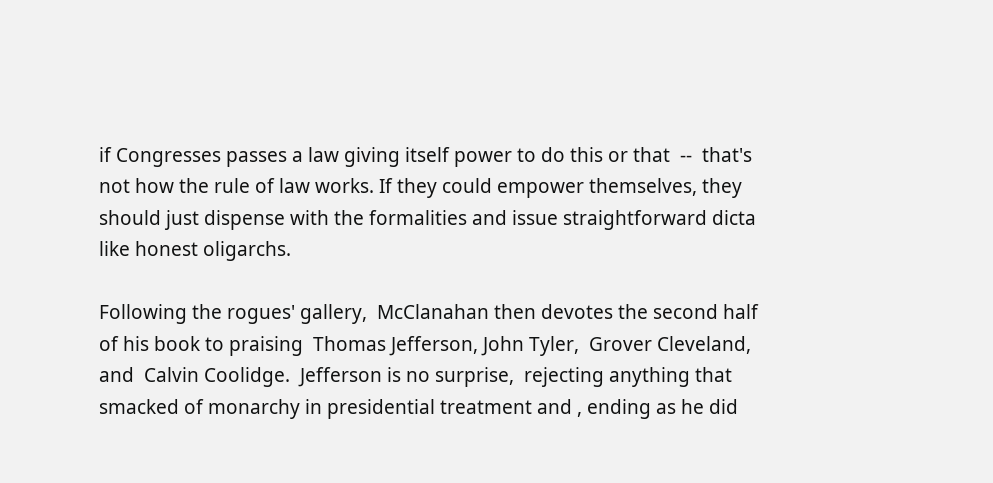if Congresses passes a law giving itself power to do this or that  --  that's not how the rule of law works. If they could empower themselves, they should just dispense with the formalities and issue straightforward dicta like honest oligarchs.

Following the rogues' gallery,  McClanahan then devotes the second half of his book to praising  Thomas Jefferson, John Tyler,  Grover Cleveland, and  Calvin Coolidge.  Jefferson is no surprise,  rejecting anything that smacked of monarchy in presidential treatment and , ending as he did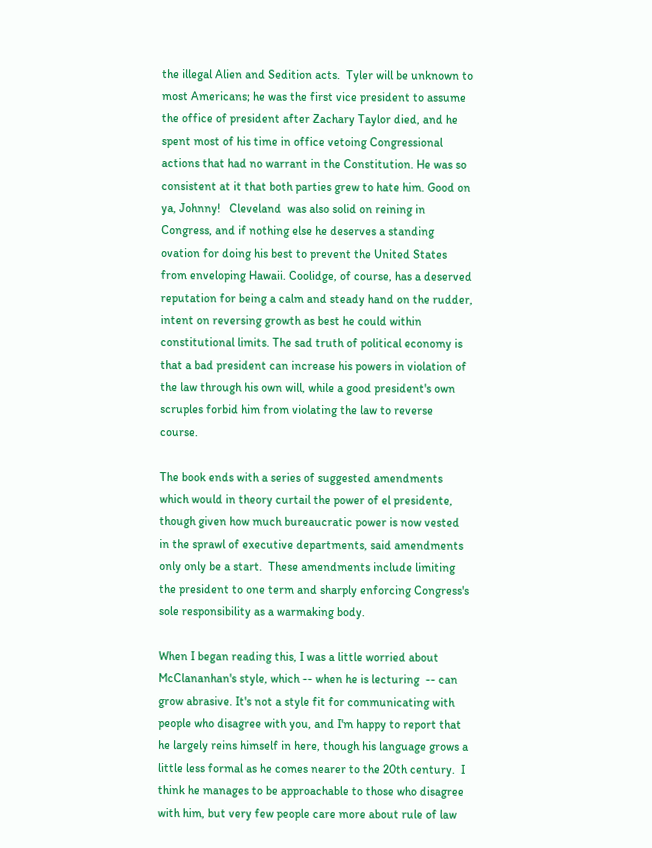the illegal Alien and Sedition acts.  Tyler will be unknown to most Americans; he was the first vice president to assume the office of president after Zachary Taylor died, and he spent most of his time in office vetoing Congressional actions that had no warrant in the Constitution. He was so consistent at it that both parties grew to hate him. Good on ya, Johnny!   Cleveland  was also solid on reining in Congress, and if nothing else he deserves a standing ovation for doing his best to prevent the United States from enveloping Hawaii. Coolidge, of course, has a deserved reputation for being a calm and steady hand on the rudder, intent on reversing growth as best he could within constitutional limits. The sad truth of political economy is that a bad president can increase his powers in violation of the law through his own will, while a good president's own scruples forbid him from violating the law to reverse course.

The book ends with a series of suggested amendments which would in theory curtail the power of el presidente, though given how much bureaucratic power is now vested in the sprawl of executive departments, said amendments only only be a start.  These amendments include limiting the president to one term and sharply enforcing Congress's sole responsibility as a warmaking body.

When I began reading this, I was a little worried about McClananhan's style, which -- when he is lecturing  -- can grow abrasive. It's not a style fit for communicating with people who disagree with you, and I'm happy to report that he largely reins himself in here, though his language grows a little less formal as he comes nearer to the 20th century.  I think he manages to be approachable to those who disagree with him, but very few people care more about rule of law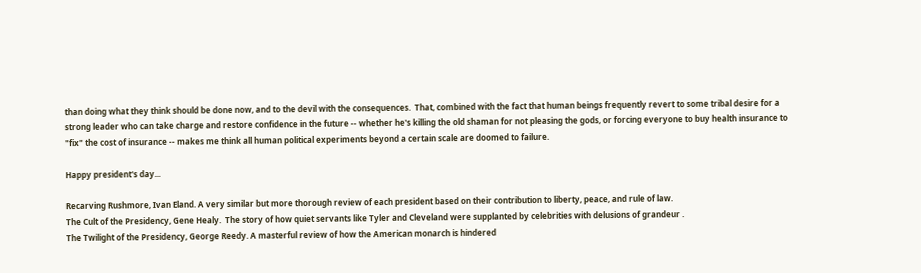than doing what they think should be done now, and to the devil with the consequences.  That, combined with the fact that human beings frequently revert to some tribal desire for a strong leader who can take charge and restore confidence in the future -- whether he's killing the old shaman for not pleasing the gods, or forcing everyone to buy health insurance to "fix" the cost of insurance -- makes me think all human political experiments beyond a certain scale are doomed to failure.

Happy president's day...

Recarving Rushmore, Ivan Eland. A very similar but more thorough review of each president based on their contribution to liberty, peace, and rule of law.
The Cult of the Presidency, Gene Healy.  The story of how quiet servants like Tyler and Cleveland were supplanted by celebrities with delusions of grandeur .
The Twilight of the Presidency, George Reedy. A masterful review of how the American monarch is hindered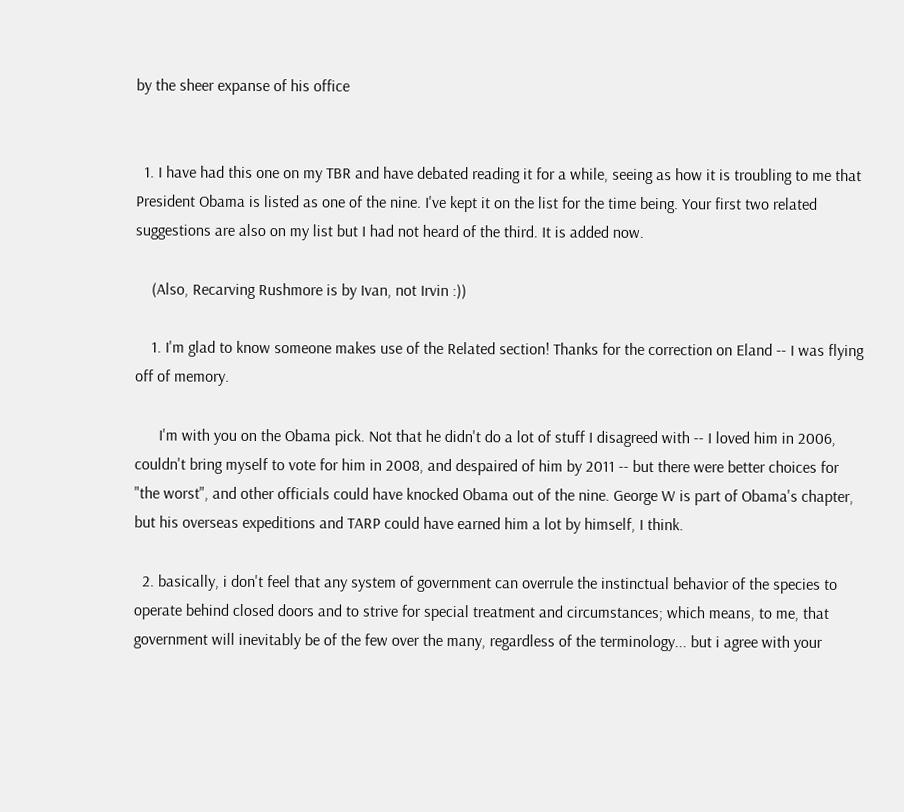by the sheer expanse of his office


  1. I have had this one on my TBR and have debated reading it for a while, seeing as how it is troubling to me that President Obama is listed as one of the nine. I've kept it on the list for the time being. Your first two related suggestions are also on my list but I had not heard of the third. It is added now.

    (Also, Recarving Rushmore is by Ivan, not Irvin :))

    1. I'm glad to know someone makes use of the Related section! Thanks for the correction on Eland -- I was flying off of memory.

      I'm with you on the Obama pick. Not that he didn't do a lot of stuff I disagreed with -- I loved him in 2006, couldn't bring myself to vote for him in 2008, and despaired of him by 2011 -- but there were better choices for "the worst", and other officials could have knocked Obama out of the nine. George W is part of Obama's chapter, but his overseas expeditions and TARP could have earned him a lot by himself, I think.

  2. basically, i don't feel that any system of government can overrule the instinctual behavior of the species to operate behind closed doors and to strive for special treatment and circumstances; which means, to me, that government will inevitably be of the few over the many, regardless of the terminology... but i agree with your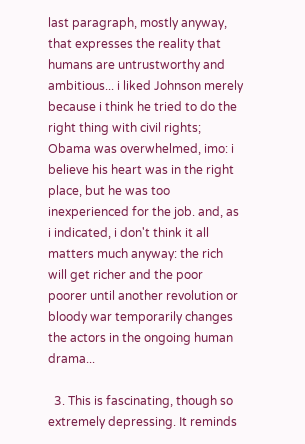last paragraph, mostly anyway, that expresses the reality that humans are untrustworthy and ambitious... i liked Johnson merely because i think he tried to do the right thing with civil rights; Obama was overwhelmed, imo: i believe his heart was in the right place, but he was too inexperienced for the job. and, as i indicated, i don't think it all matters much anyway: the rich will get richer and the poor poorer until another revolution or bloody war temporarily changes the actors in the ongoing human drama...

  3. This is fascinating, though so extremely depressing. It reminds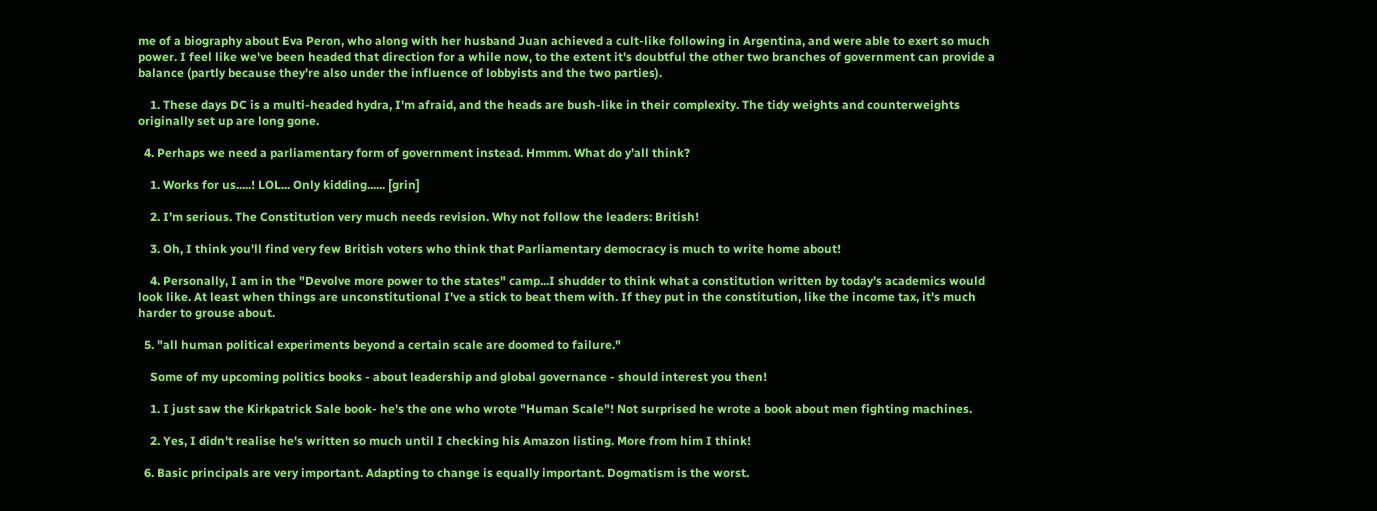me of a biography about Eva Peron, who along with her husband Juan achieved a cult-like following in Argentina, and were able to exert so much power. I feel like we've been headed that direction for a while now, to the extent it's doubtful the other two branches of government can provide a balance (partly because they're also under the influence of lobbyists and the two parties).

    1. These days DC is a multi-headed hydra, I'm afraid, and the heads are bush-like in their complexity. The tidy weights and counterweights originally set up are long gone.

  4. Perhaps we need a parliamentary form of government instead. Hmmm. What do y’all think?

    1. Works for us.....! LOL... Only kidding...... [grin]

    2. I’m serious. The Constitution very much needs revision. Why not follow the leaders: British!

    3. Oh, I think you'll find very few British voters who think that Parliamentary democracy is much to write home about!

    4. Personally, I am in the "Devolve more power to the states" camp...I shudder to think what a constitution written by today's academics would look like. At least when things are unconstitutional I've a stick to beat them with. If they put in the constitution, like the income tax, it's much harder to grouse about.

  5. "all human political experiments beyond a certain scale are doomed to failure."

    Some of my upcoming politics books - about leadership and global governance - should interest you then!

    1. I just saw the Kirkpatrick Sale book- he's the one who wrote "Human Scale"! Not surprised he wrote a book about men fighting machines.

    2. Yes, I didn't realise he's written so much until I checking his Amazon listing. More from him I think!

  6. Basic principals are very important. Adapting to change is equally important. Dogmatism is the worst.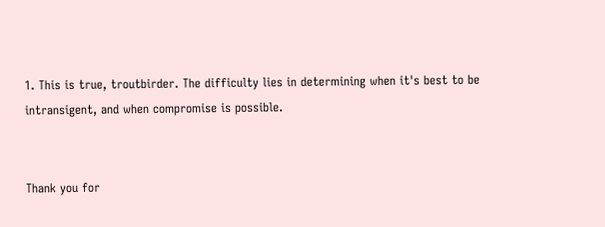1. This is true, troutbirder. The difficulty lies in determining when it's best to be intransigent, and when compromise is possible.


Thank you for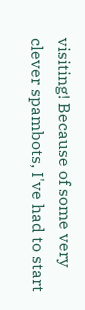visiting! Because of some very clever spambots, I've had to start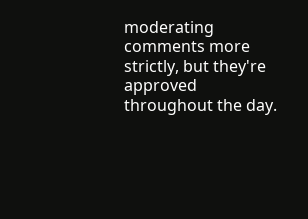moderating comments more strictly, but they're approved throughout the day.